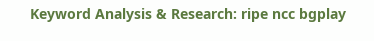Keyword Analysis & Research: ripe ncc bgplay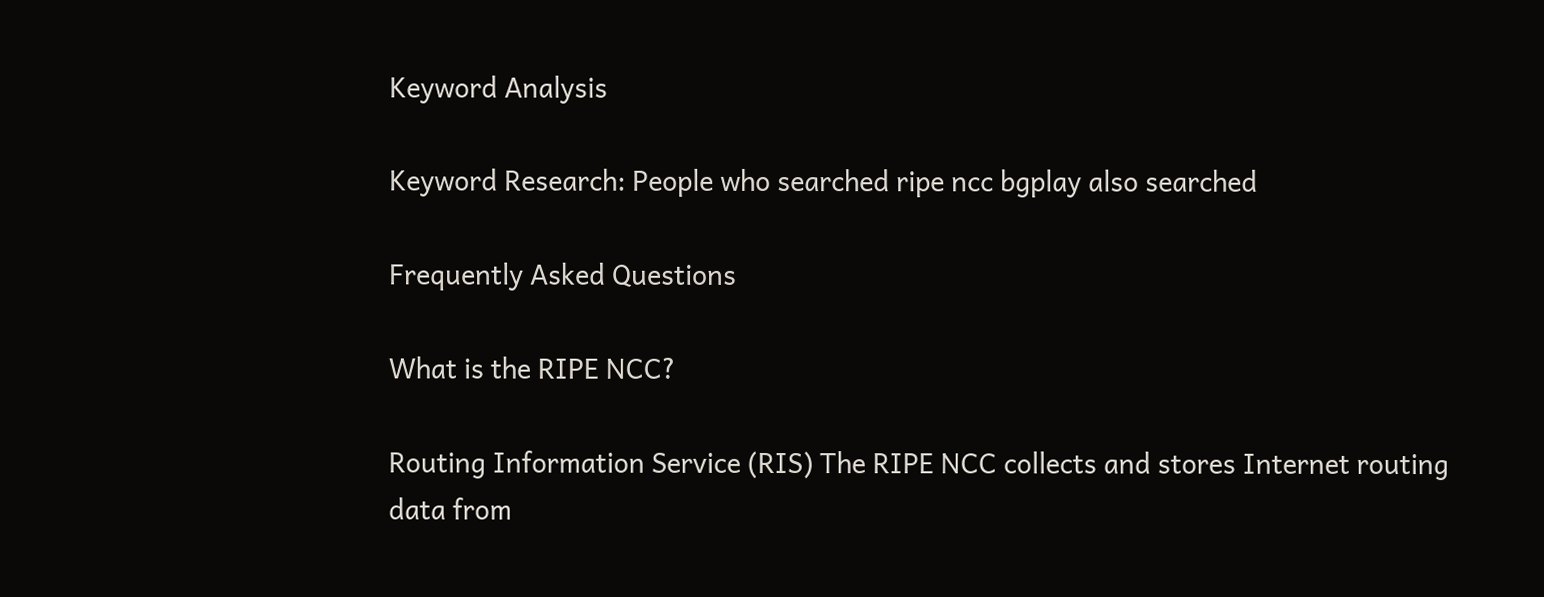Keyword Analysis

Keyword Research: People who searched ripe ncc bgplay also searched

Frequently Asked Questions

What is the RIPE NCC?

Routing Information Service (RIS) The RIPE NCC collects and stores Internet routing data from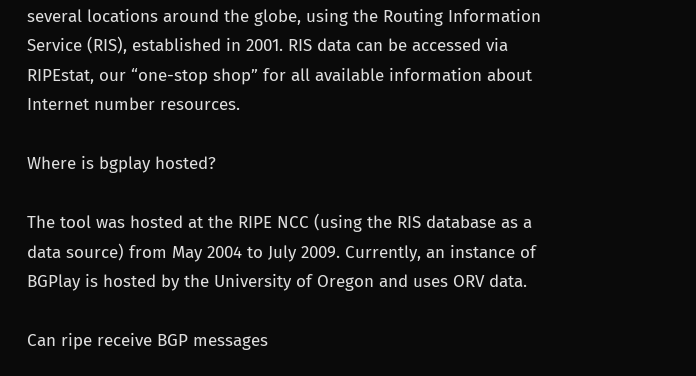several locations around the globe, using the Routing Information Service (RIS), established in 2001. RIS data can be accessed via RIPEstat, our “one-stop shop” for all available information about Internet number resources.

Where is bgplay hosted?

The tool was hosted at the RIPE NCC (using the RIS database as a data source) from May 2004 to July 2009. Currently, an instance of BGPlay is hosted by the University of Oregon and uses ORV data.

Can ripe receive BGP messages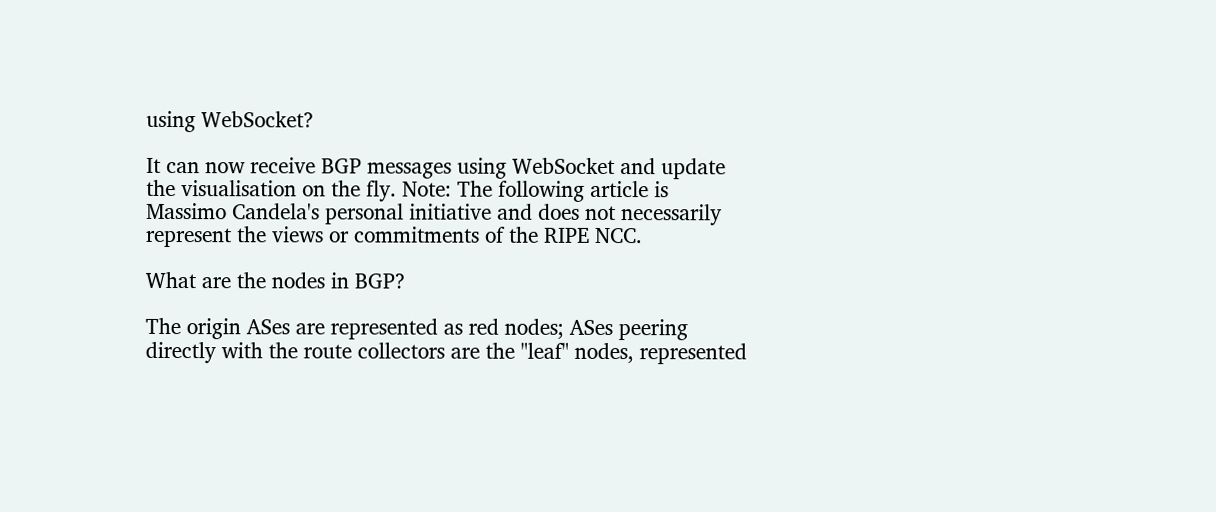using WebSocket?

It can now receive BGP messages using WebSocket and update the visualisation on the fly. Note: The following article is Massimo Candela's personal initiative and does not necessarily represent the views or commitments of the RIPE NCC.

What are the nodes in BGP?

The origin ASes are represented as red nodes; ASes peering directly with the route collectors are the "leaf" nodes, represented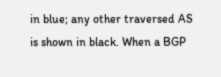in blue; any other traversed AS is shown in black. When a BGP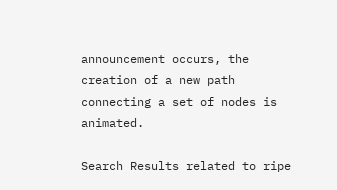announcement occurs, the creation of a new path connecting a set of nodes is animated.

Search Results related to ripe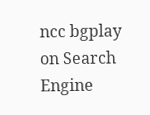ncc bgplay on Search Engine